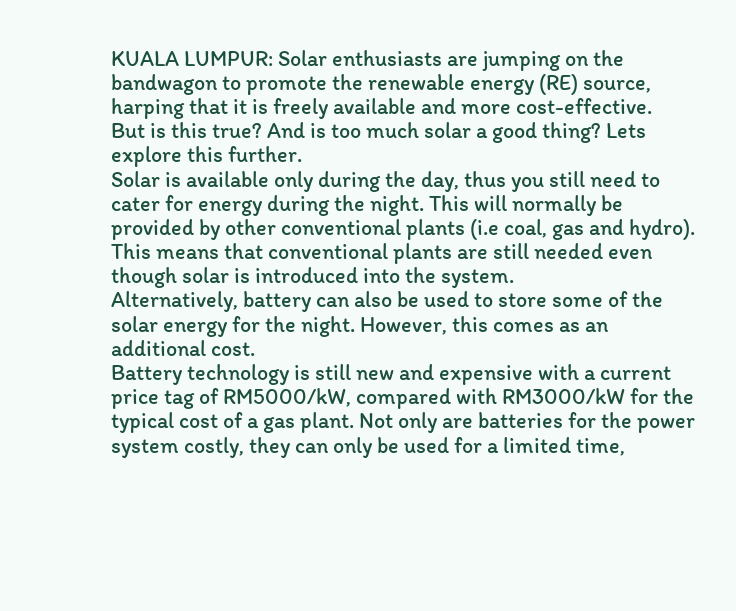KUALA LUMPUR: Solar enthusiasts are jumping on the bandwagon to promote the renewable energy (RE) source, harping that it is freely available and more cost-effective.
But is this true? And is too much solar a good thing? Lets explore this further.
Solar is available only during the day, thus you still need to cater for energy during the night. This will normally be provided by other conventional plants (i.e coal, gas and hydro). This means that conventional plants are still needed even though solar is introduced into the system.
Alternatively, battery can also be used to store some of the solar energy for the night. However, this comes as an additional cost.
Battery technology is still new and expensive with a current price tag of RM5000/kW, compared with RM3000/kW for the typical cost of a gas plant. Not only are batteries for the power system costly, they can only be used for a limited time,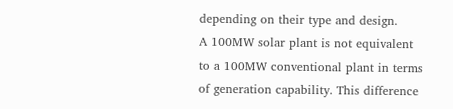depending on their type and design.
A 100MW solar plant is not equivalent to a 100MW conventional plant in terms of generation capability. This difference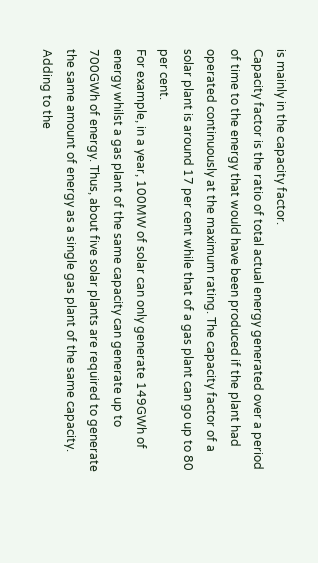is mainly in the capacity factor.
Capacity factor is the ratio of total actual energy generated over a period of time to the energy that would have been produced if the plant had operated continuously at the maximum rating. The capacity factor of a solar plant is around 17 per cent while that of a gas plant can go up to 80 per cent.
For example, in a year, 100MW of solar can only generate 149GWh of energy whilst a gas plant of the same capacity can generate up to 700GWh of energy. Thus, about five solar plants are required to generate the same amount of energy as a single gas plant of the same capacity.
Adding to the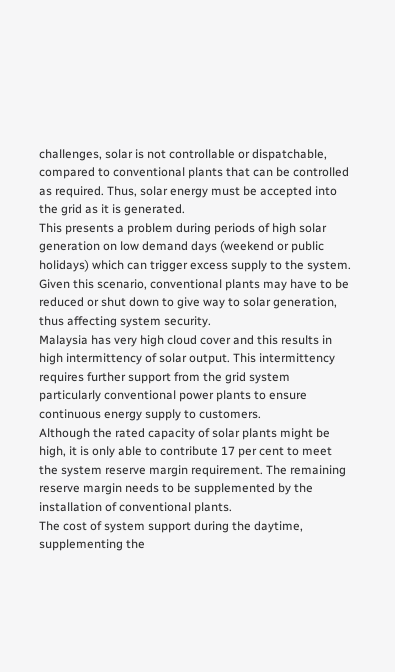challenges, solar is not controllable or dispatchable, compared to conventional plants that can be controlled as required. Thus, solar energy must be accepted into the grid as it is generated.
This presents a problem during periods of high solar generation on low demand days (weekend or public holidays) which can trigger excess supply to the system.
Given this scenario, conventional plants may have to be reduced or shut down to give way to solar generation, thus affecting system security.
Malaysia has very high cloud cover and this results in high intermittency of solar output. This intermittency requires further support from the grid system particularly conventional power plants to ensure continuous energy supply to customers.
Although the rated capacity of solar plants might be high, it is only able to contribute 17 per cent to meet the system reserve margin requirement. The remaining reserve margin needs to be supplemented by the installation of conventional plants.
The cost of system support during the daytime, supplementing the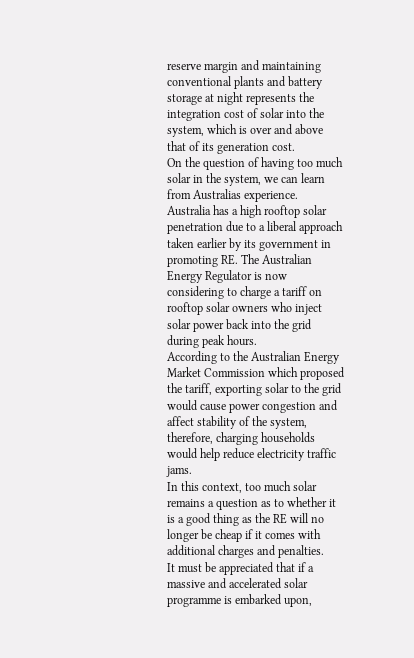reserve margin and maintaining conventional plants and battery storage at night represents the integration cost of solar into the system, which is over and above that of its generation cost.
On the question of having too much solar in the system, we can learn from Australias experience.
Australia has a high rooftop solar penetration due to a liberal approach taken earlier by its government in promoting RE. The Australian Energy Regulator is now considering to charge a tariff on rooftop solar owners who inject solar power back into the grid during peak hours.
According to the Australian Energy Market Commission which proposed the tariff, exporting solar to the grid would cause power congestion and affect stability of the system, therefore, charging households would help reduce electricity traffic jams.
In this context, too much solar remains a question as to whether it is a good thing as the RE will no longer be cheap if it comes with additional charges and penalties.
It must be appreciated that if a massive and accelerated solar programme is embarked upon,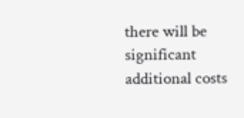there will be significant additional costs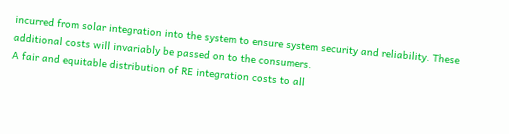incurred from solar integration into the system to ensure system security and reliability. These additional costs will invariably be passed on to the consumers.
A fair and equitable distribution of RE integration costs to all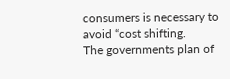consumers is necessary to avoid “cost shifting.
The governments plan of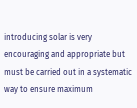introducing solar is very encouraging and appropriate but must be carried out in a systematic way to ensure maximum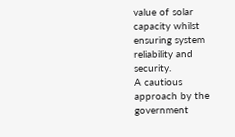value of solar capacity whilst ensuring system reliability and security.
A cautious approach by the government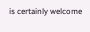is certainly welcome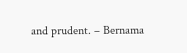and prudent. – Bernama